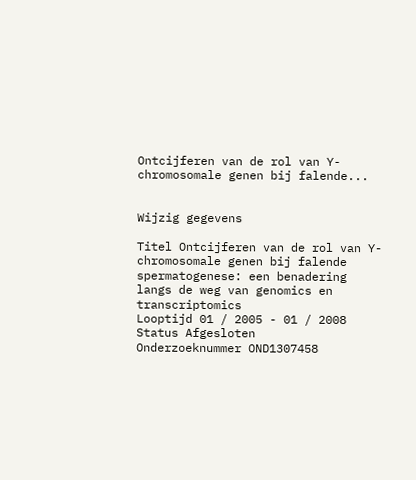Ontcijferen van de rol van Y-chromosomale genen bij falende...


Wijzig gegevens

Titel Ontcijferen van de rol van Y-chromosomale genen bij falende spermatogenese: een benadering langs de weg van genomics en transcriptomics
Looptijd 01 / 2005 - 01 / 2008
Status Afgesloten
Onderzoeknummer OND1307458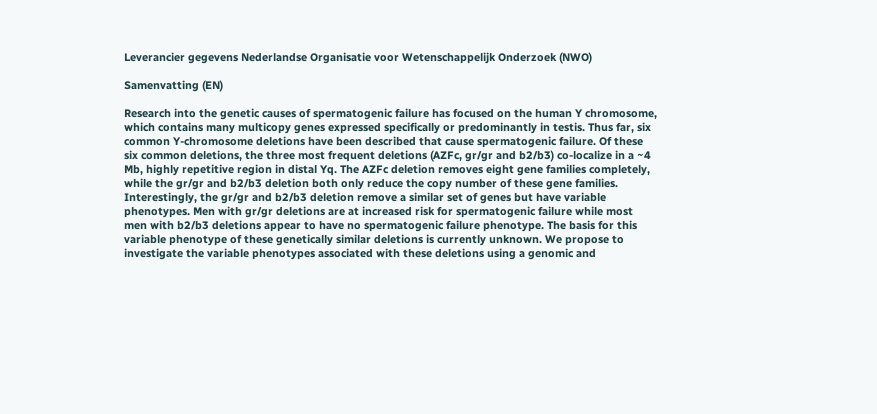Leverancier gegevens Nederlandse Organisatie voor Wetenschappelijk Onderzoek (NWO)

Samenvatting (EN)

Research into the genetic causes of spermatogenic failure has focused on the human Y chromosome, which contains many multicopy genes expressed specifically or predominantly in testis. Thus far, six common Y-chromosome deletions have been described that cause spermatogenic failure. Of these six common deletions, the three most frequent deletions (AZFc, gr/gr and b2/b3) co-localize in a ~4 Mb, highly repetitive region in distal Yq. The AZFc deletion removes eight gene families completely, while the gr/gr and b2/b3 deletion both only reduce the copy number of these gene families. Interestingly, the gr/gr and b2/b3 deletion remove a similar set of genes but have variable phenotypes. Men with gr/gr deletions are at increased risk for spermatogenic failure while most men with b2/b3 deletions appear to have no spermatogenic failure phenotype. The basis for this variable phenotype of these genetically similar deletions is currently unknown. We propose to investigate the variable phenotypes associated with these deletions using a genomic and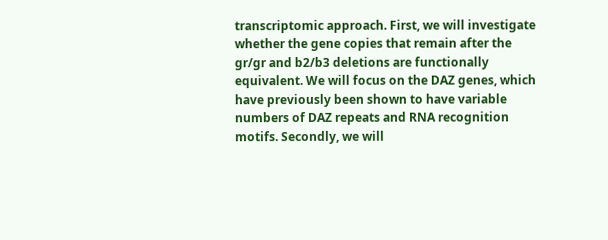transcriptomic approach. First, we will investigate whether the gene copies that remain after the gr/gr and b2/b3 deletions are functionally equivalent. We will focus on the DAZ genes, which have previously been shown to have variable numbers of DAZ repeats and RNA recognition motifs. Secondly, we will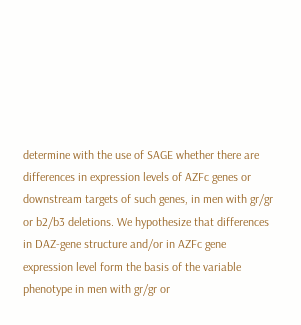determine with the use of SAGE whether there are differences in expression levels of AZFc genes or downstream targets of such genes, in men with gr/gr or b2/b3 deletions. We hypothesize that differences in DAZ-gene structure and/or in AZFc gene expression level form the basis of the variable phenotype in men with gr/gr or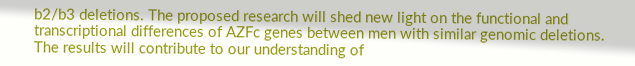b2/b3 deletions. The proposed research will shed new light on the functional and transcriptional differences of AZFc genes between men with similar genomic deletions. The results will contribute to our understanding of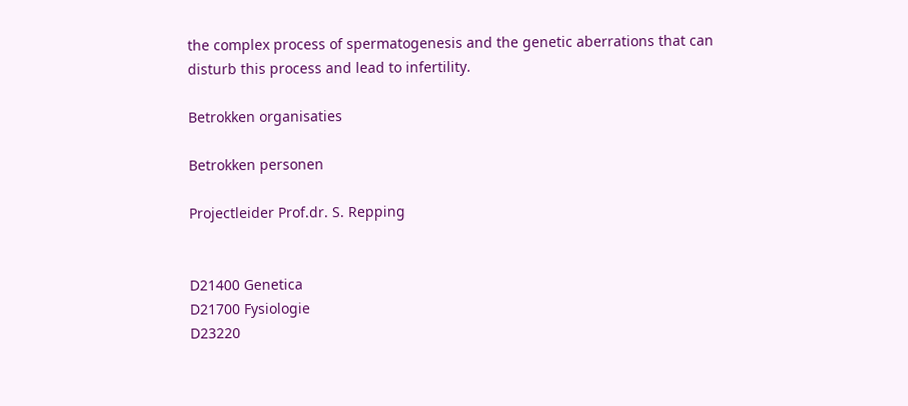the complex process of spermatogenesis and the genetic aberrations that can disturb this process and lead to infertility.

Betrokken organisaties

Betrokken personen

Projectleider Prof.dr. S. Repping


D21400 Genetica
D21700 Fysiologie
D23220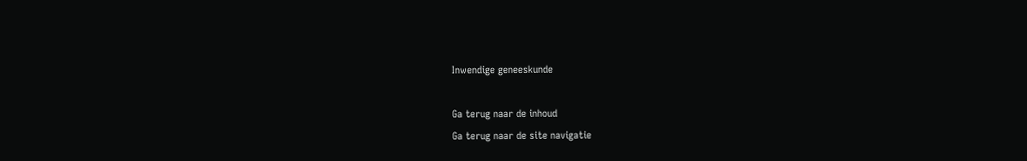Inwendige geneeskunde

Ga terug naar de inhoud
Ga terug naar de site navigatie